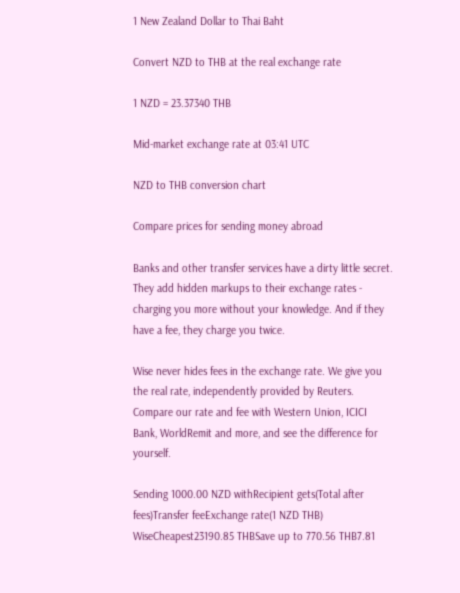1 New Zealand Dollar to Thai Baht

Convert NZD to THB at the real exchange rate

1 NZD = 23.37340 THB

Mid-market exchange rate at 03:41 UTC

NZD to THB conversion chart

Compare prices for sending money abroad

Banks and other transfer services have a dirty little secret. They add hidden markups to their exchange rates - charging you more without your knowledge. And if they have a fee, they charge you twice.

Wise never hides fees in the exchange rate. We give you the real rate, independently provided by Reuters. Compare our rate and fee with Western Union, ICICI Bank, WorldRemit and more, and see the difference for yourself.

Sending 1000.00 NZD withRecipient gets(Total after fees)Transfer feeExchange rate(1 NZD THB)
WiseCheapest23190.85 THBSave up to 770.56 THB7.81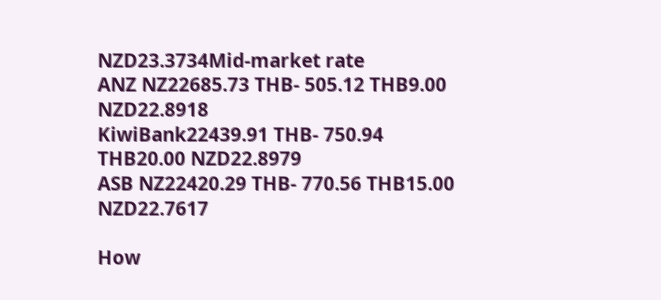NZD23.3734Mid-market rate
ANZ NZ22685.73 THB- 505.12 THB9.00 NZD22.8918
KiwiBank22439.91 THB- 750.94 THB20.00 NZD22.8979
ASB NZ22420.29 THB- 770.56 THB15.00 NZD22.7617

How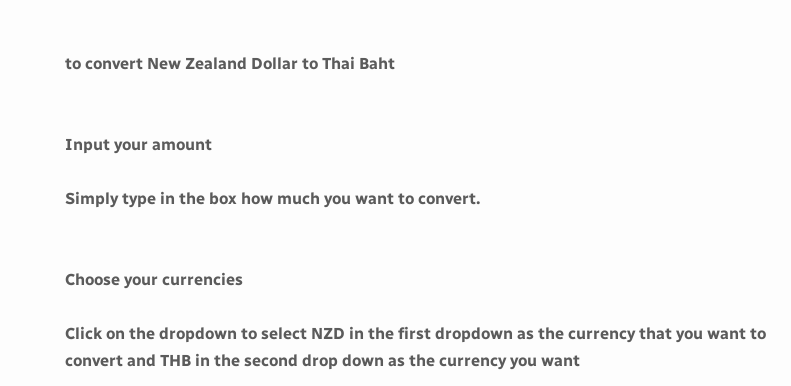to convert New Zealand Dollar to Thai Baht


Input your amount

Simply type in the box how much you want to convert.


Choose your currencies

Click on the dropdown to select NZD in the first dropdown as the currency that you want to convert and THB in the second drop down as the currency you want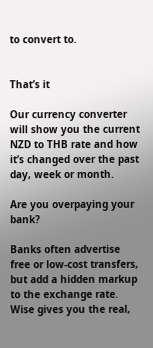to convert to.


That’s it

Our currency converter will show you the current NZD to THB rate and how it’s changed over the past day, week or month.

Are you overpaying your bank?

Banks often advertise free or low-cost transfers, but add a hidden markup to the exchange rate. Wise gives you the real,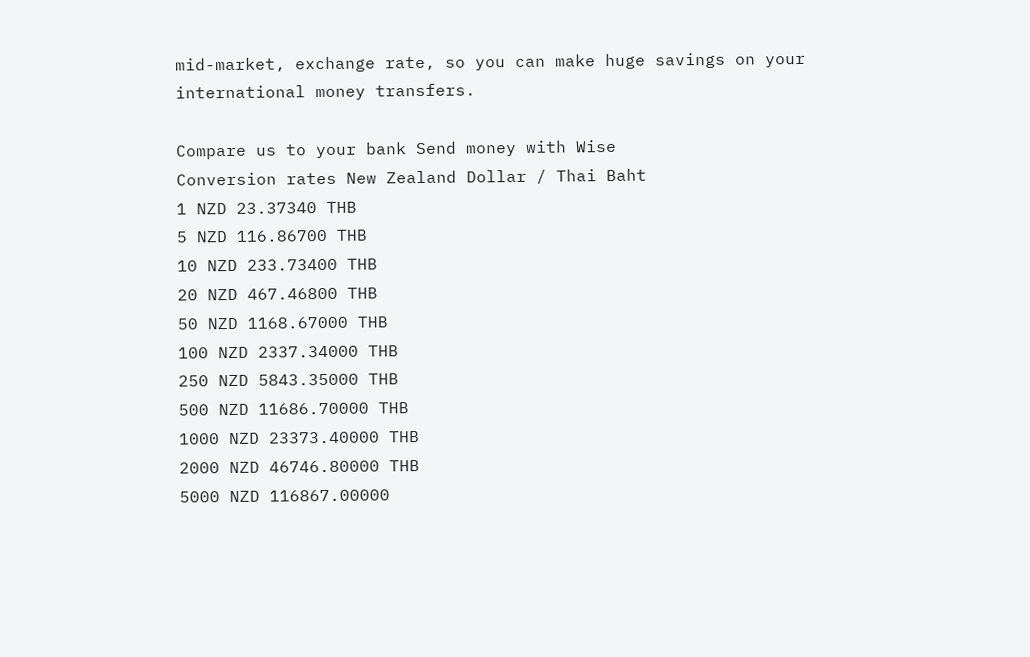mid-market, exchange rate, so you can make huge savings on your international money transfers.

Compare us to your bank Send money with Wise
Conversion rates New Zealand Dollar / Thai Baht
1 NZD 23.37340 THB
5 NZD 116.86700 THB
10 NZD 233.73400 THB
20 NZD 467.46800 THB
50 NZD 1168.67000 THB
100 NZD 2337.34000 THB
250 NZD 5843.35000 THB
500 NZD 11686.70000 THB
1000 NZD 23373.40000 THB
2000 NZD 46746.80000 THB
5000 NZD 116867.00000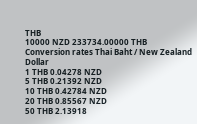THB
10000 NZD 233734.00000 THB
Conversion rates Thai Baht / New Zealand Dollar
1 THB 0.04278 NZD
5 THB 0.21392 NZD
10 THB 0.42784 NZD
20 THB 0.85567 NZD
50 THB 2.13918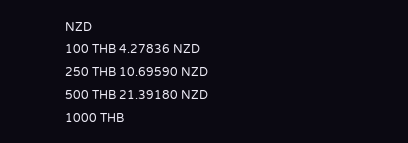NZD
100 THB 4.27836 NZD
250 THB 10.69590 NZD
500 THB 21.39180 NZD
1000 THB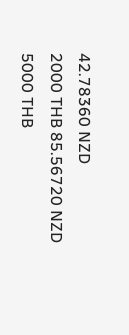42.78360 NZD
2000 THB 85.56720 NZD
5000 THB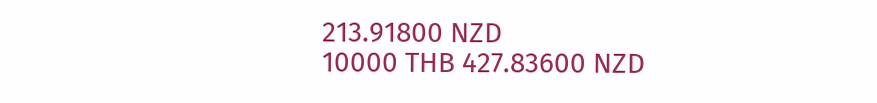213.91800 NZD
10000 THB 427.83600 NZD